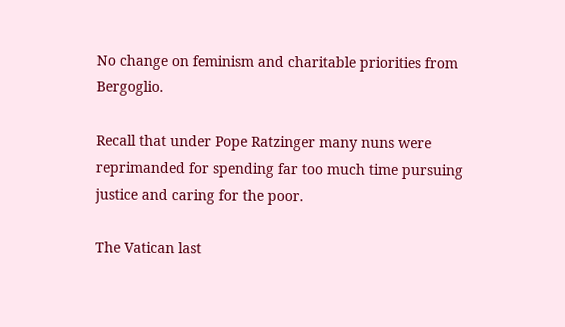No change on feminism and charitable priorities from Bergoglio.

Recall that under Pope Ratzinger many nuns were reprimanded for spending far too much time pursuing justice and caring for the poor.

The Vatican last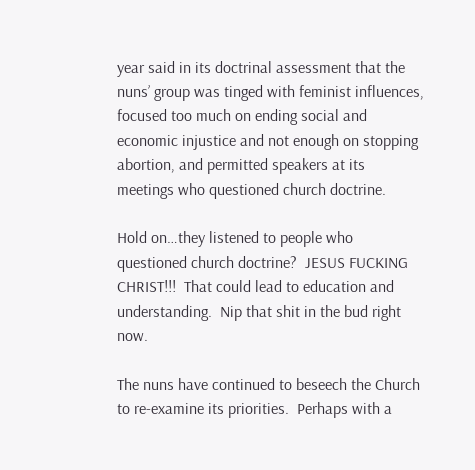year said in its doctrinal assessment that the nuns’ group was tinged with feminist influences, focused too much on ending social and economic injustice and not enough on stopping abortion, and permitted speakers at its meetings who questioned church doctrine.

Hold on…they listened to people who questioned church doctrine?  JESUS FUCKING CHRIST!!!  That could lead to education and understanding.  Nip that shit in the bud right now.

The nuns have continued to beseech the Church to re-examine its priorities.  Perhaps with a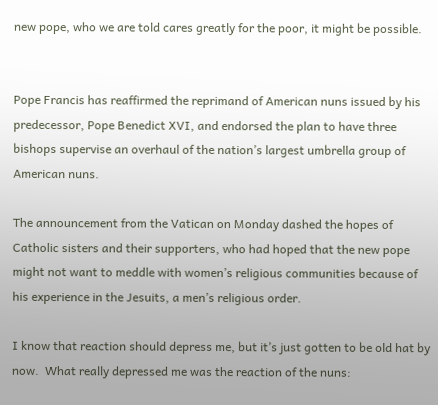new pope, who we are told cares greatly for the poor, it might be possible.


Pope Francis has reaffirmed the reprimand of American nuns issued by his predecessor, Pope Benedict XVI, and endorsed the plan to have three bishops supervise an overhaul of the nation’s largest umbrella group of American nuns.

The announcement from the Vatican on Monday dashed the hopes of Catholic sisters and their supporters, who had hoped that the new pope might not want to meddle with women’s religious communities because of his experience in the Jesuits, a men’s religious order.

I know that reaction should depress me, but it’s just gotten to be old hat by now.  What really depressed me was the reaction of the nuns: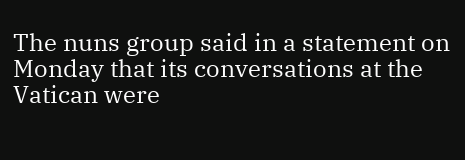The nuns group said in a statement on Monday that its conversations at the Vatican were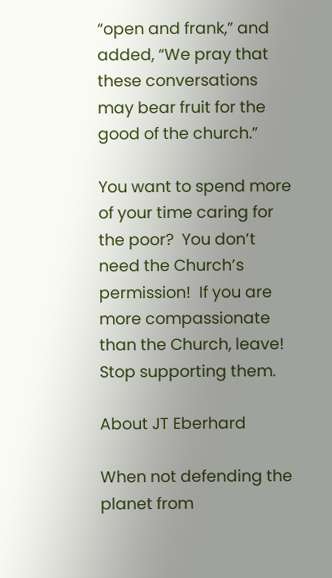“open and frank,” and added, “We pray that these conversations may bear fruit for the good of the church.”

You want to spend more of your time caring for the poor?  You don’t need the Church’s permission!  If you are more compassionate than the Church, leave!  Stop supporting them.

About JT Eberhard

When not defending the planet from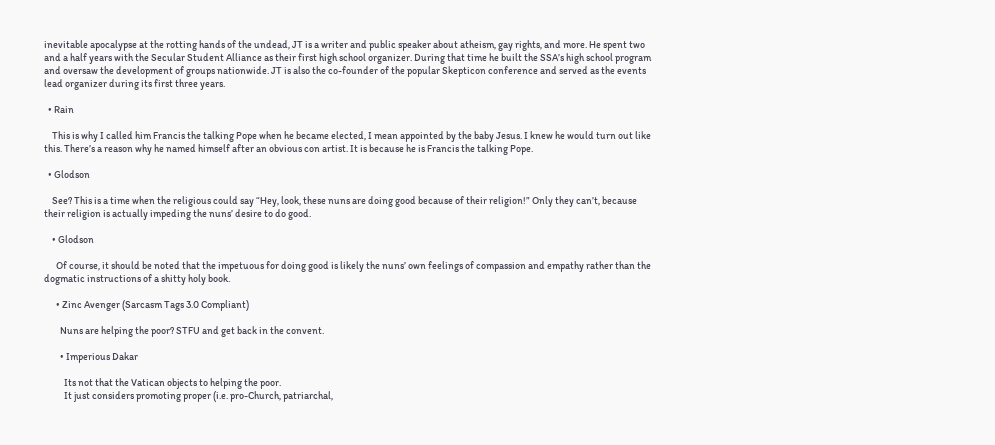inevitable apocalypse at the rotting hands of the undead, JT is a writer and public speaker about atheism, gay rights, and more. He spent two and a half years with the Secular Student Alliance as their first high school organizer. During that time he built the SSA’s high school program and oversaw the development of groups nationwide. JT is also the co-founder of the popular Skepticon conference and served as the events lead organizer during its first three years.

  • Rain

    This is why I called him Francis the talking Pope when he became elected, I mean appointed by the baby Jesus. I knew he would turn out like this. There’s a reason why he named himself after an obvious con artist. It is because he is Francis the talking Pope.

  • Glodson

    See? This is a time when the religious could say “Hey, look, these nuns are doing good because of their religion!” Only they can’t, because their religion is actually impeding the nuns’ desire to do good.

    • Glodson

      Of course, it should be noted that the impetuous for doing good is likely the nuns’ own feelings of compassion and empathy rather than the dogmatic instructions of a shitty holy book.

      • Zinc Avenger (Sarcasm Tags 3.0 Compliant)

        Nuns are helping the poor? STFU and get back in the convent.

        • Imperious Dakar

          Its not that the Vatican objects to helping the poor.
          It just considers promoting proper (i.e. pro-Church, patriarchal,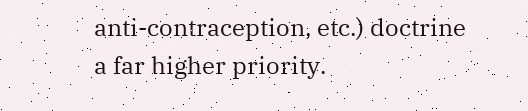anti-contraception, etc.) doctrine a far higher priority.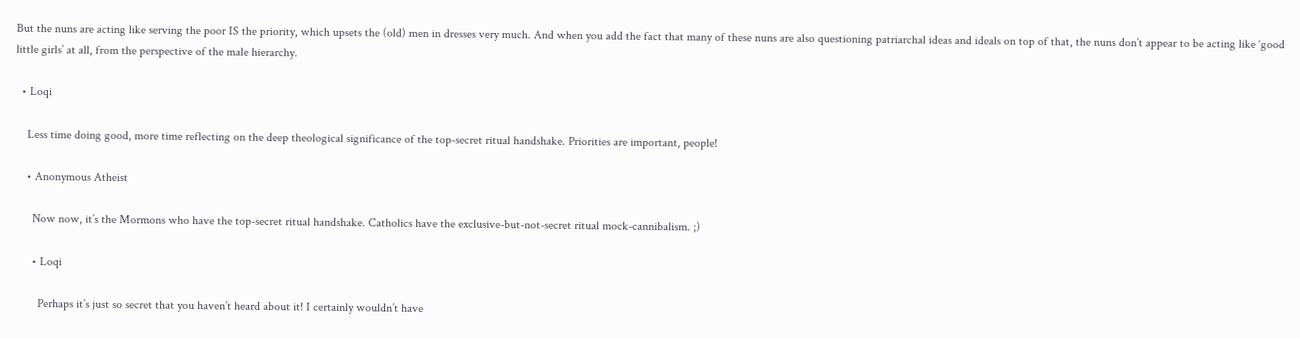But the nuns are acting like serving the poor IS the priority, which upsets the (old) men in dresses very much. And when you add the fact that many of these nuns are also questioning patriarchal ideas and ideals on top of that, the nuns don’t appear to be acting like ‘good little girls’ at all, from the perspective of the male hierarchy.

  • Loqi

    Less time doing good, more time reflecting on the deep theological significance of the top-secret ritual handshake. Priorities are important, people!

    • Anonymous Atheist

      Now now, it’s the Mormons who have the top-secret ritual handshake. Catholics have the exclusive-but-not-secret ritual mock-cannibalism. ;)

      • Loqi

        Perhaps it’s just so secret that you haven’t heard about it! I certainly wouldn’t have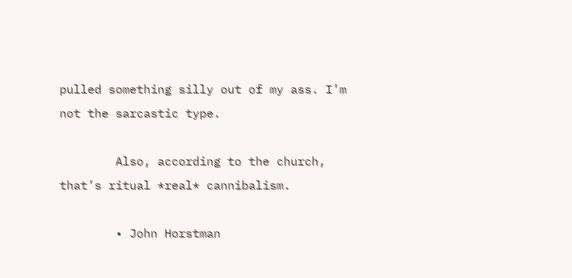pulled something silly out of my ass. I’m not the sarcastic type.

        Also, according to the church, that’s ritual *real* cannibalism.

        • John Horstman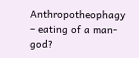Anthropotheophagy – eating of a man-god?